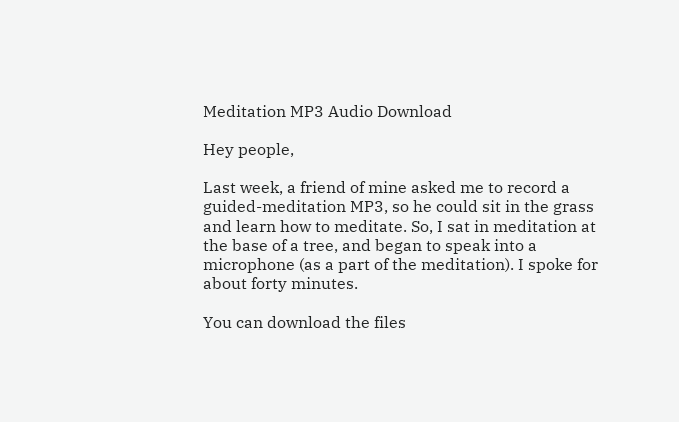Meditation MP3 Audio Download

Hey people,

Last week, a friend of mine asked me to record a guided-meditation MP3, so he could sit in the grass and learn how to meditate. So, I sat in meditation at the base of a tree, and began to speak into a microphone (as a part of the meditation). I spoke for about forty minutes.

You can download the files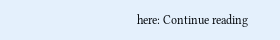here: Continue reading